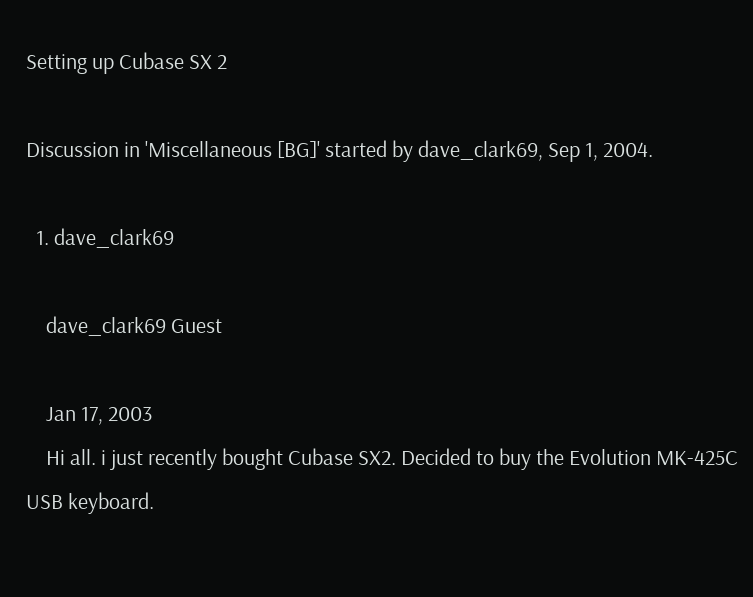Setting up Cubase SX 2

Discussion in 'Miscellaneous [BG]' started by dave_clark69, Sep 1, 2004.

  1. dave_clark69

    dave_clark69 Guest

    Jan 17, 2003
    Hi all. i just recently bought Cubase SX2. Decided to buy the Evolution MK-425C USB keyboard.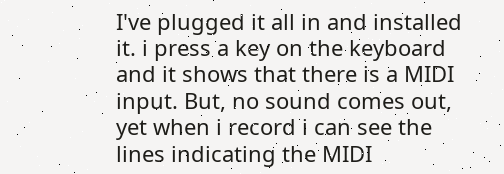I've plugged it all in and installed it. i press a key on the keyboard and it shows that there is a MIDI input. But, no sound comes out, yet when i record i can see the lines indicating the MIDI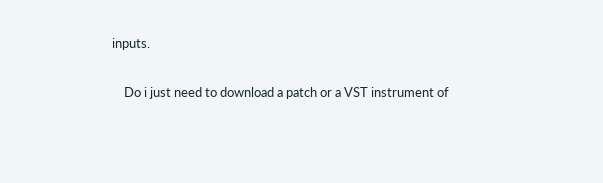inputs.

    Do i just need to download a patch or a VST instrument of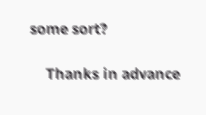some sort?

    Thanks in advance